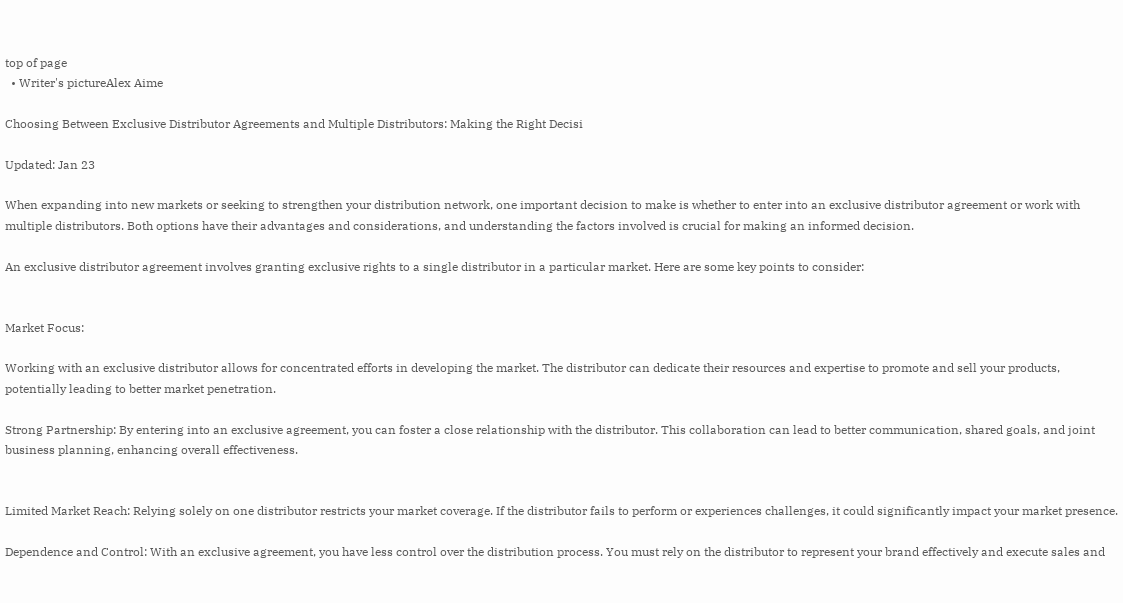top of page
  • Writer's pictureAlex Aime

Choosing Between Exclusive Distributor Agreements and Multiple Distributors: Making the Right Decisi

Updated: Jan 23

When expanding into new markets or seeking to strengthen your distribution network, one important decision to make is whether to enter into an exclusive distributor agreement or work with multiple distributors. Both options have their advantages and considerations, and understanding the factors involved is crucial for making an informed decision.

An exclusive distributor agreement involves granting exclusive rights to a single distributor in a particular market. Here are some key points to consider:


Market Focus:

Working with an exclusive distributor allows for concentrated efforts in developing the market. The distributor can dedicate their resources and expertise to promote and sell your products, potentially leading to better market penetration.

Strong Partnership: By entering into an exclusive agreement, you can foster a close relationship with the distributor. This collaboration can lead to better communication, shared goals, and joint business planning, enhancing overall effectiveness.


Limited Market Reach: Relying solely on one distributor restricts your market coverage. If the distributor fails to perform or experiences challenges, it could significantly impact your market presence.

Dependence and Control: With an exclusive agreement, you have less control over the distribution process. You must rely on the distributor to represent your brand effectively and execute sales and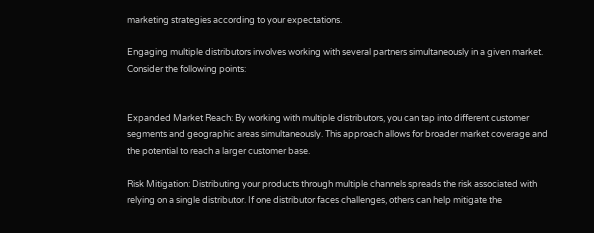marketing strategies according to your expectations.

Engaging multiple distributors involves working with several partners simultaneously in a given market. Consider the following points:


Expanded Market Reach: By working with multiple distributors, you can tap into different customer segments and geographic areas simultaneously. This approach allows for broader market coverage and the potential to reach a larger customer base.

Risk Mitigation: Distributing your products through multiple channels spreads the risk associated with relying on a single distributor. If one distributor faces challenges, others can help mitigate the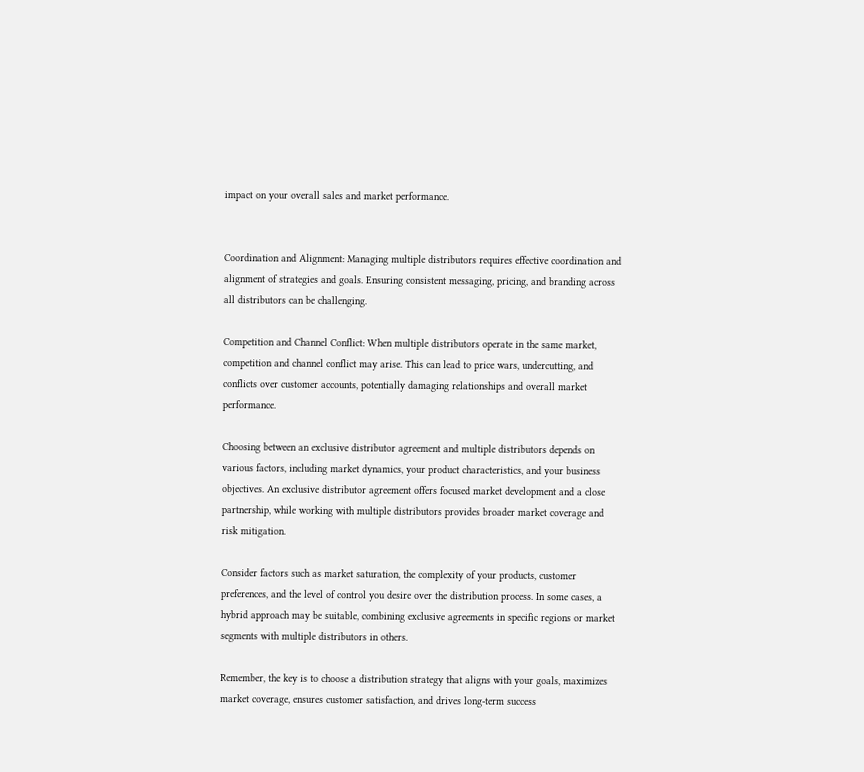impact on your overall sales and market performance.


Coordination and Alignment: Managing multiple distributors requires effective coordination and alignment of strategies and goals. Ensuring consistent messaging, pricing, and branding across all distributors can be challenging.

Competition and Channel Conflict: When multiple distributors operate in the same market, competition and channel conflict may arise. This can lead to price wars, undercutting, and conflicts over customer accounts, potentially damaging relationships and overall market performance.

Choosing between an exclusive distributor agreement and multiple distributors depends on various factors, including market dynamics, your product characteristics, and your business objectives. An exclusive distributor agreement offers focused market development and a close partnership, while working with multiple distributors provides broader market coverage and risk mitigation.

Consider factors such as market saturation, the complexity of your products, customer preferences, and the level of control you desire over the distribution process. In some cases, a hybrid approach may be suitable, combining exclusive agreements in specific regions or market segments with multiple distributors in others.

Remember, the key is to choose a distribution strategy that aligns with your goals, maximizes market coverage, ensures customer satisfaction, and drives long-term success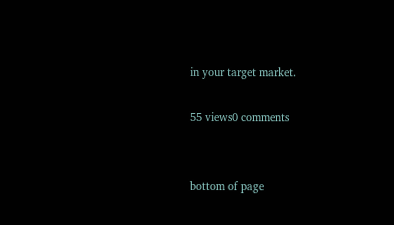in your target market.

55 views0 comments


bottom of page